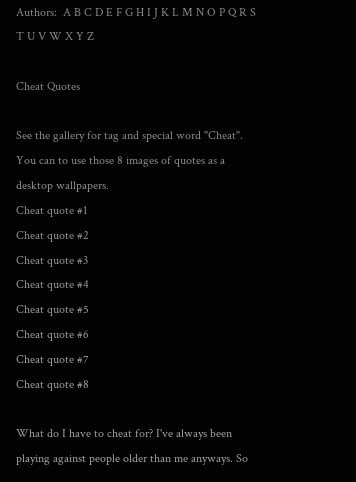Authors:  A B C D E F G H I J K L M N O P Q R S T U V W X Y Z

Cheat Quotes

See the gallery for tag and special word "Cheat". You can to use those 8 images of quotes as a desktop wallpapers.
Cheat quote #1
Cheat quote #2
Cheat quote #3
Cheat quote #4
Cheat quote #5
Cheat quote #6
Cheat quote #7
Cheat quote #8

What do I have to cheat for? I've always been playing against people older than me anyways. So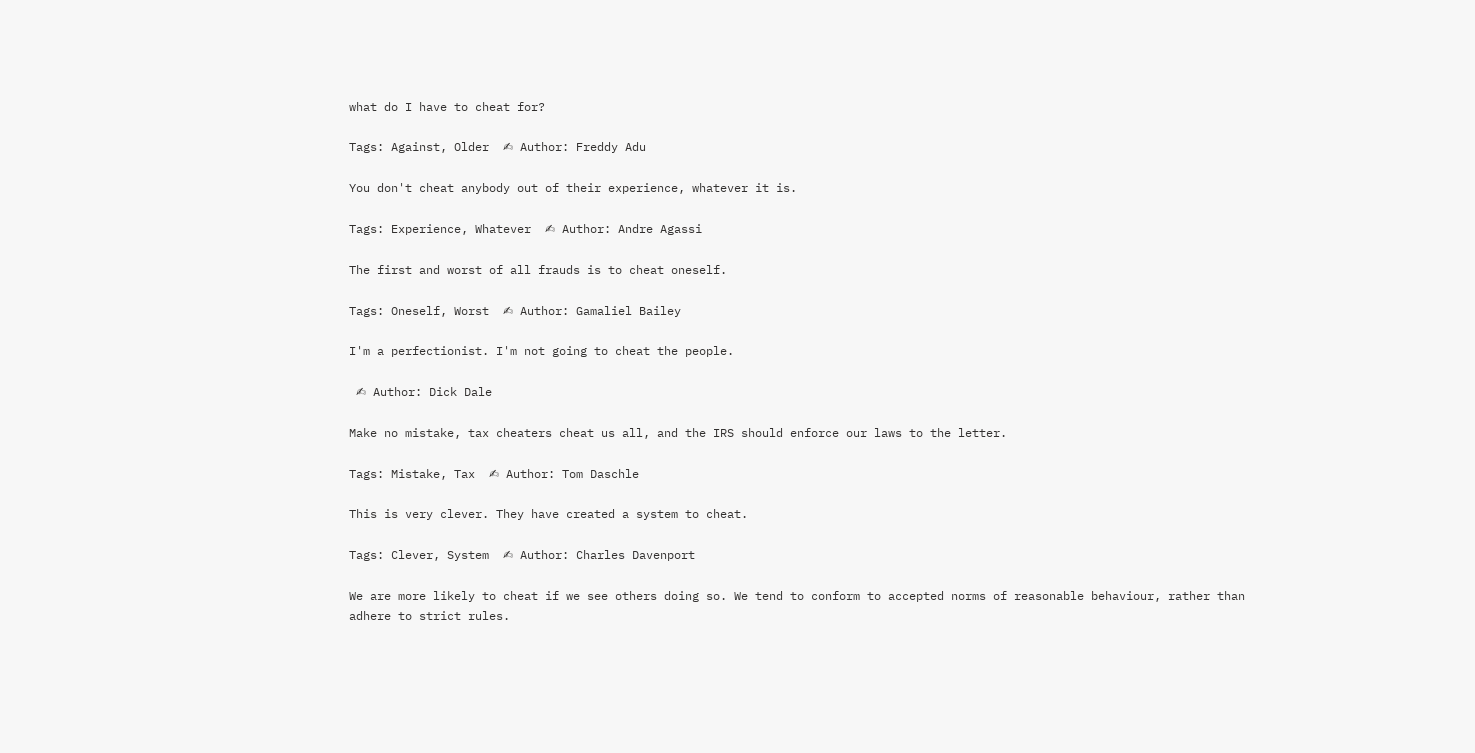what do I have to cheat for?

Tags: Against, Older  ✍ Author: Freddy Adu

You don't cheat anybody out of their experience, whatever it is.

Tags: Experience, Whatever  ✍ Author: Andre Agassi

The first and worst of all frauds is to cheat oneself.

Tags: Oneself, Worst  ✍ Author: Gamaliel Bailey

I'm a perfectionist. I'm not going to cheat the people.

 ✍ Author: Dick Dale

Make no mistake, tax cheaters cheat us all, and the IRS should enforce our laws to the letter.

Tags: Mistake, Tax  ✍ Author: Tom Daschle

This is very clever. They have created a system to cheat.

Tags: Clever, System  ✍ Author: Charles Davenport

We are more likely to cheat if we see others doing so. We tend to conform to accepted norms of reasonable behaviour, rather than adhere to strict rules.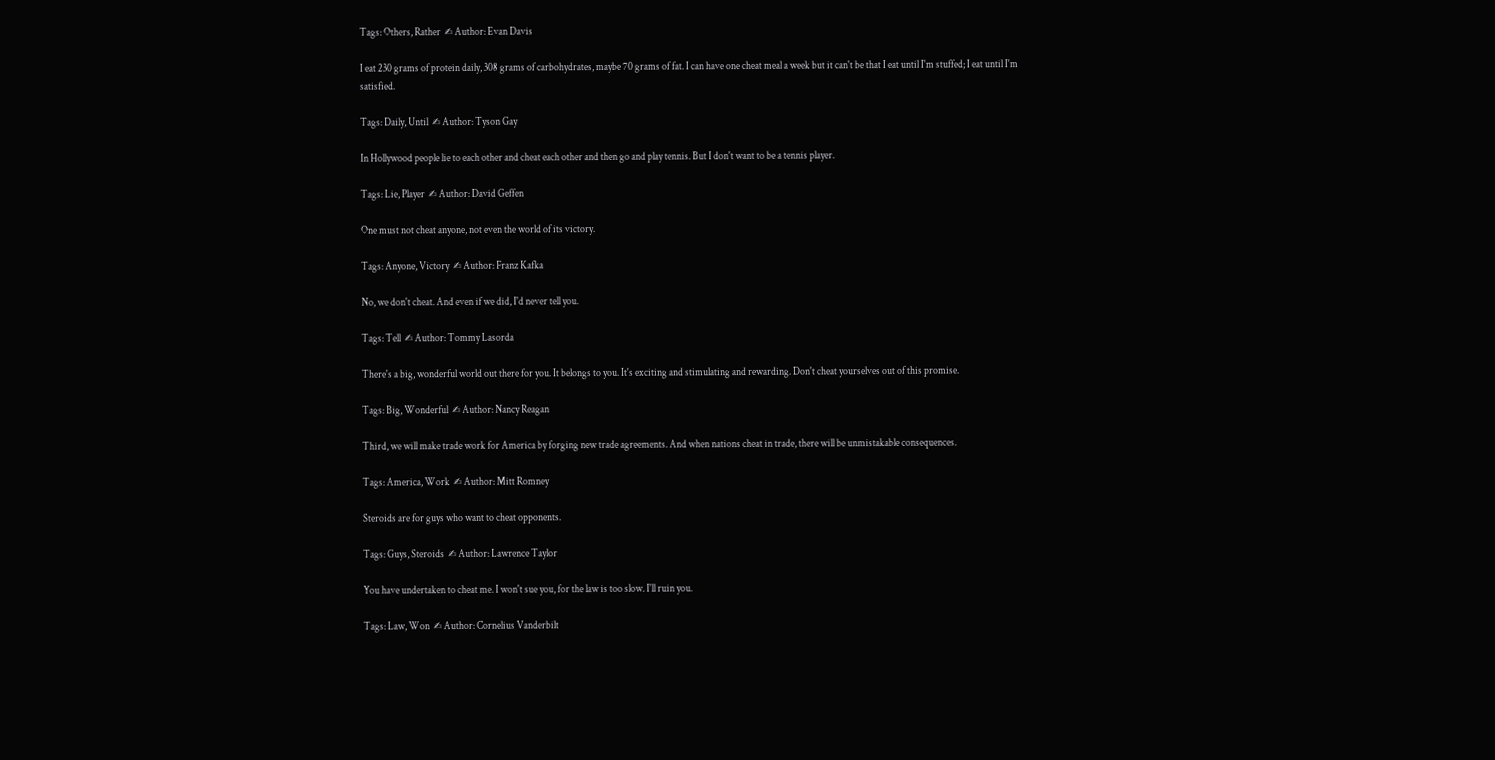Tags: Others, Rather  ✍ Author: Evan Davis

I eat 230 grams of protein daily, 308 grams of carbohydrates, maybe 70 grams of fat. I can have one cheat meal a week but it can't be that I eat until I'm stuffed; I eat until I'm satisfied.

Tags: Daily, Until  ✍ Author: Tyson Gay

In Hollywood people lie to each other and cheat each other and then go and play tennis. But I don't want to be a tennis player.

Tags: Lie, Player  ✍ Author: David Geffen

One must not cheat anyone, not even the world of its victory.

Tags: Anyone, Victory  ✍ Author: Franz Kafka

No, we don't cheat. And even if we did, I'd never tell you.

Tags: Tell  ✍ Author: Tommy Lasorda

There's a big, wonderful world out there for you. It belongs to you. It's exciting and stimulating and rewarding. Don't cheat yourselves out of this promise.

Tags: Big, Wonderful  ✍ Author: Nancy Reagan

Third, we will make trade work for America by forging new trade agreements. And when nations cheat in trade, there will be unmistakable consequences.

Tags: America, Work  ✍ Author: Mitt Romney

Steroids are for guys who want to cheat opponents.

Tags: Guys, Steroids  ✍ Author: Lawrence Taylor

You have undertaken to cheat me. I won't sue you, for the law is too slow. I'll ruin you.

Tags: Law, Won  ✍ Author: Cornelius Vanderbilt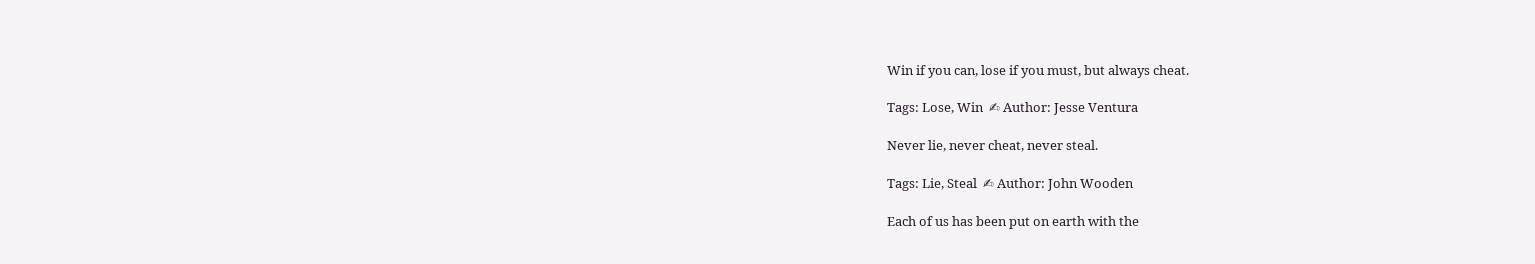Win if you can, lose if you must, but always cheat.

Tags: Lose, Win  ✍ Author: Jesse Ventura

Never lie, never cheat, never steal.

Tags: Lie, Steal  ✍ Author: John Wooden

Each of us has been put on earth with the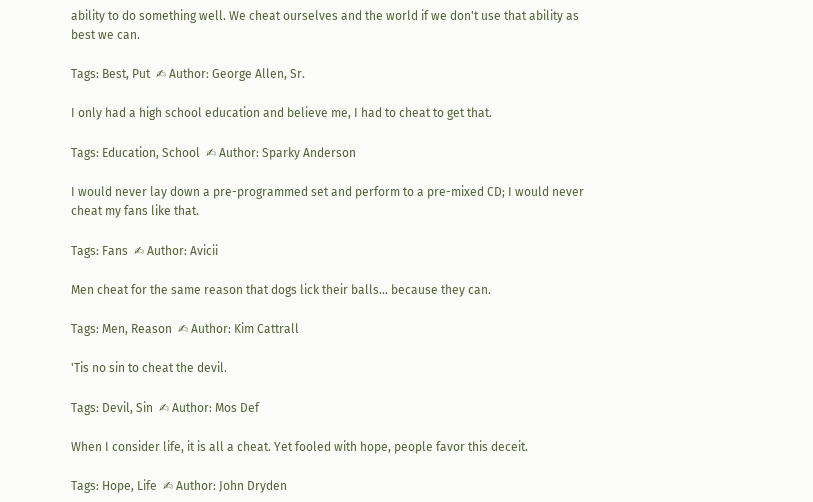ability to do something well. We cheat ourselves and the world if we don't use that ability as best we can.

Tags: Best, Put  ✍ Author: George Allen, Sr.

I only had a high school education and believe me, I had to cheat to get that.

Tags: Education, School  ✍ Author: Sparky Anderson

I would never lay down a pre-programmed set and perform to a pre-mixed CD; I would never cheat my fans like that.

Tags: Fans  ✍ Author: Avicii

Men cheat for the same reason that dogs lick their balls... because they can.

Tags: Men, Reason  ✍ Author: Kim Cattrall

'Tis no sin to cheat the devil.

Tags: Devil, Sin  ✍ Author: Mos Def

When I consider life, it is all a cheat. Yet fooled with hope, people favor this deceit.

Tags: Hope, Life  ✍ Author: John Dryden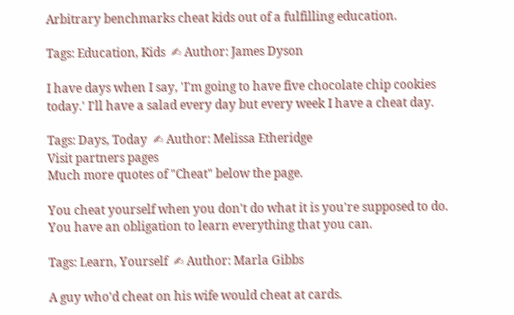Arbitrary benchmarks cheat kids out of a fulfilling education.

Tags: Education, Kids  ✍ Author: James Dyson

I have days when I say, 'I'm going to have five chocolate chip cookies today.' I'll have a salad every day but every week I have a cheat day.

Tags: Days, Today  ✍ Author: Melissa Etheridge
Visit partners pages
Much more quotes of "Cheat" below the page.

You cheat yourself when you don't do what it is you're supposed to do. You have an obligation to learn everything that you can.

Tags: Learn, Yourself  ✍ Author: Marla Gibbs

A guy who'd cheat on his wife would cheat at cards.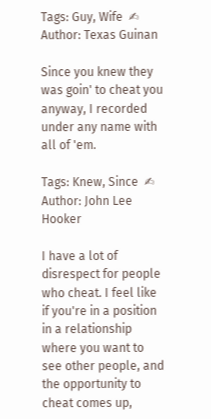Tags: Guy, Wife  ✍ Author: Texas Guinan

Since you knew they was goin' to cheat you anyway, I recorded under any name with all of 'em.

Tags: Knew, Since  ✍ Author: John Lee Hooker

I have a lot of disrespect for people who cheat. I feel like if you're in a position in a relationship where you want to see other people, and the opportunity to cheat comes up,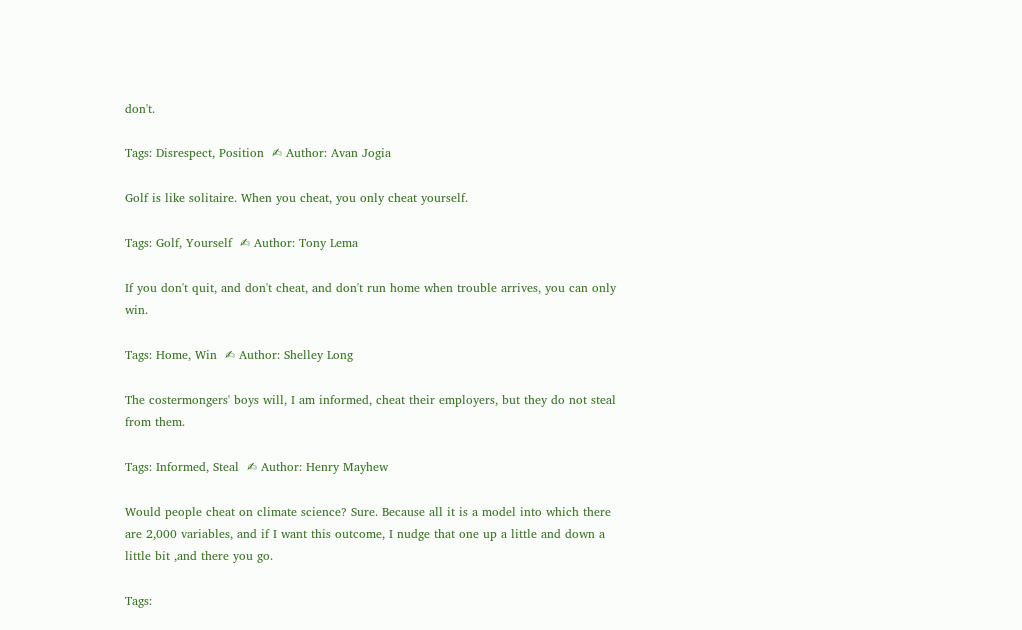don't.

Tags: Disrespect, Position  ✍ Author: Avan Jogia

Golf is like solitaire. When you cheat, you only cheat yourself.

Tags: Golf, Yourself  ✍ Author: Tony Lema

If you don't quit, and don't cheat, and don't run home when trouble arrives, you can only win.

Tags: Home, Win  ✍ Author: Shelley Long

The costermongers' boys will, I am informed, cheat their employers, but they do not steal from them.

Tags: Informed, Steal  ✍ Author: Henry Mayhew

Would people cheat on climate science? Sure. Because all it is a model into which there are 2,000 variables, and if I want this outcome, I nudge that one up a little and down a little bit ,and there you go.

Tags: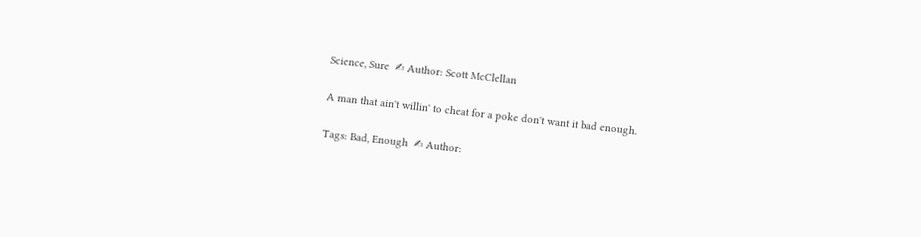Science, Sure  ✍ Author: Scott McClellan

A man that ain't willin' to cheat for a poke don't want it bad enough.

Tags: Bad, Enough  ✍ Author: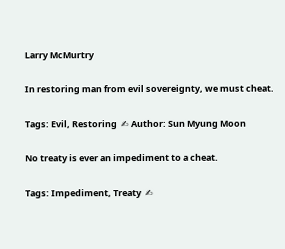Larry McMurtry

In restoring man from evil sovereignty, we must cheat.

Tags: Evil, Restoring  ✍ Author: Sun Myung Moon

No treaty is ever an impediment to a cheat.

Tags: Impediment, Treaty  ✍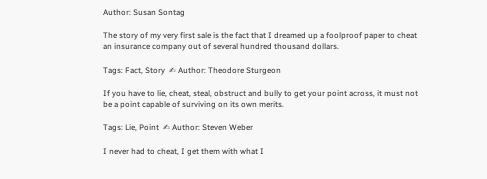Author: Susan Sontag

The story of my very first sale is the fact that I dreamed up a foolproof paper to cheat an insurance company out of several hundred thousand dollars.

Tags: Fact, Story  ✍ Author: Theodore Sturgeon

If you have to lie, cheat, steal, obstruct and bully to get your point across, it must not be a point capable of surviving on its own merits.

Tags: Lie, Point  ✍ Author: Steven Weber

I never had to cheat, I get them with what I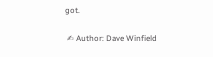got.

 ✍ Author: Dave Winfield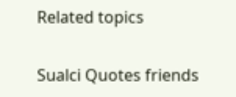Related topics

Sualci Quotes friends